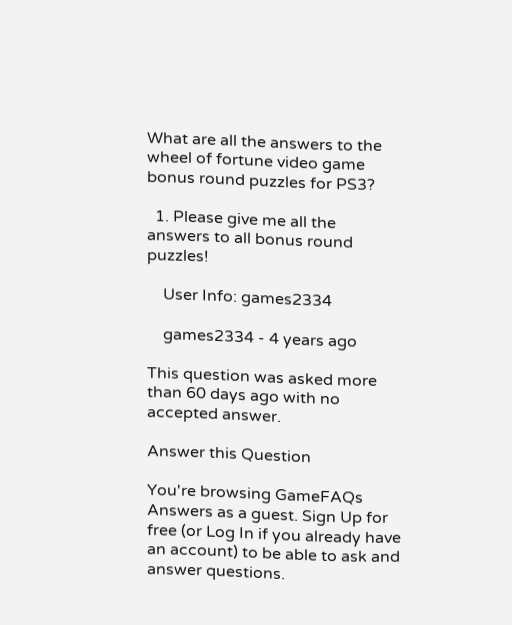What are all the answers to the wheel of fortune video game bonus round puzzles for PS3?

  1. Please give me all the answers to all bonus round puzzles!

    User Info: games2334

    games2334 - 4 years ago

This question was asked more than 60 days ago with no accepted answer.

Answer this Question

You're browsing GameFAQs Answers as a guest. Sign Up for free (or Log In if you already have an account) to be able to ask and answer questions.